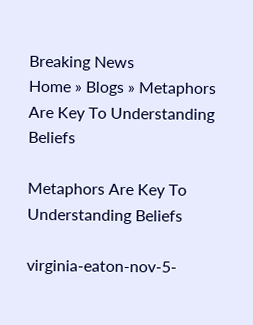Breaking News
Home » Blogs » Metaphors Are Key To Understanding Beliefs

Metaphors Are Key To Understanding Beliefs

virginia-eaton-nov-5-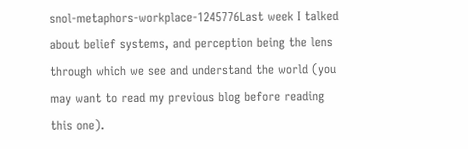snol-metaphors-workplace-1245776Last week I talked about belief systems, and perception being the lens through which we see and understand the world (you may want to read my previous blog before reading this one).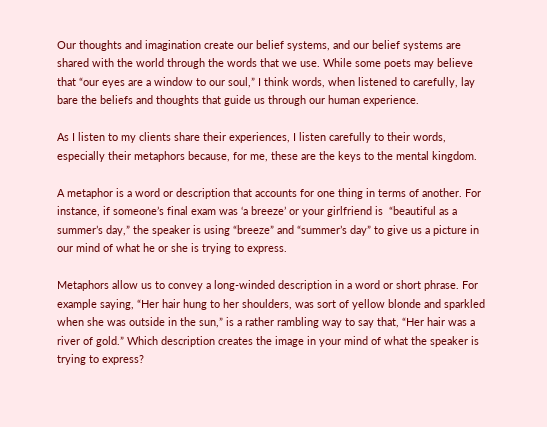Our thoughts and imagination create our belief systems, and our belief systems are shared with the world through the words that we use. While some poets may believe that “our eyes are a window to our soul,” I think words, when listened to carefully, lay bare the beliefs and thoughts that guide us through our human experience.

As I listen to my clients share their experiences, I listen carefully to their words, especially their metaphors because, for me, these are the keys to the mental kingdom.

A metaphor is a word or description that accounts for one thing in terms of another. For instance, if someone’s final exam was ‘a breeze’ or your girlfriend is  “beautiful as a summer’s day,” the speaker is using “breeze” and “summer’s day” to give us a picture in our mind of what he or she is trying to express.

Metaphors allow us to convey a long-winded description in a word or short phrase. For example saying, “Her hair hung to her shoulders, was sort of yellow blonde and sparkled when she was outside in the sun,” is a rather rambling way to say that, “Her hair was a river of gold.” Which description creates the image in your mind of what the speaker is trying to express?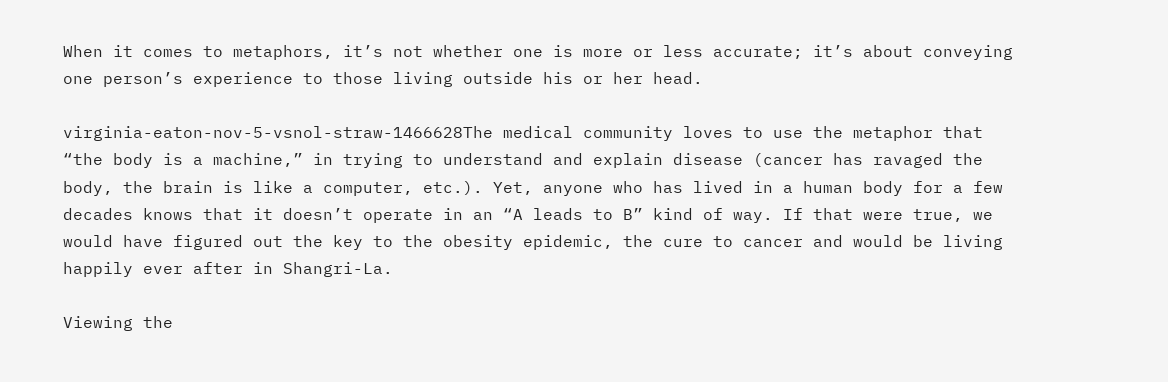When it comes to metaphors, it’s not whether one is more or less accurate; it’s about conveying one person’s experience to those living outside his or her head.

virginia-eaton-nov-5-vsnol-straw-1466628The medical community loves to use the metaphor that “the body is a machine,” in trying to understand and explain disease (cancer has ravaged the body, the brain is like a computer, etc.). Yet, anyone who has lived in a human body for a few decades knows that it doesn’t operate in an “A leads to B” kind of way. If that were true, we would have figured out the key to the obesity epidemic, the cure to cancer and would be living happily ever after in Shangri-La.

Viewing the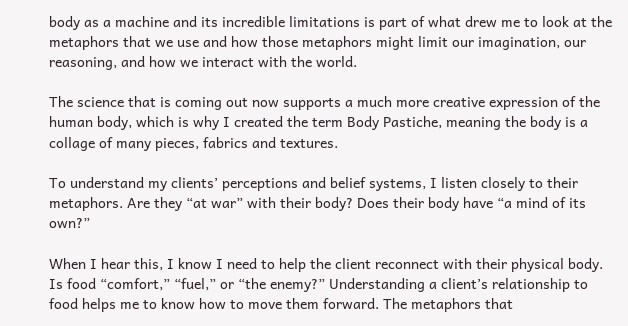body as a machine and its incredible limitations is part of what drew me to look at the metaphors that we use and how those metaphors might limit our imagination, our reasoning, and how we interact with the world.

The science that is coming out now supports a much more creative expression of the human body, which is why I created the term Body Pastiche, meaning the body is a collage of many pieces, fabrics and textures.

To understand my clients’ perceptions and belief systems, I listen closely to their metaphors. Are they “at war” with their body? Does their body have “a mind of its own?”

When I hear this, I know I need to help the client reconnect with their physical body. Is food “comfort,” “fuel,” or “the enemy?” Understanding a client’s relationship to food helps me to know how to move them forward. The metaphors that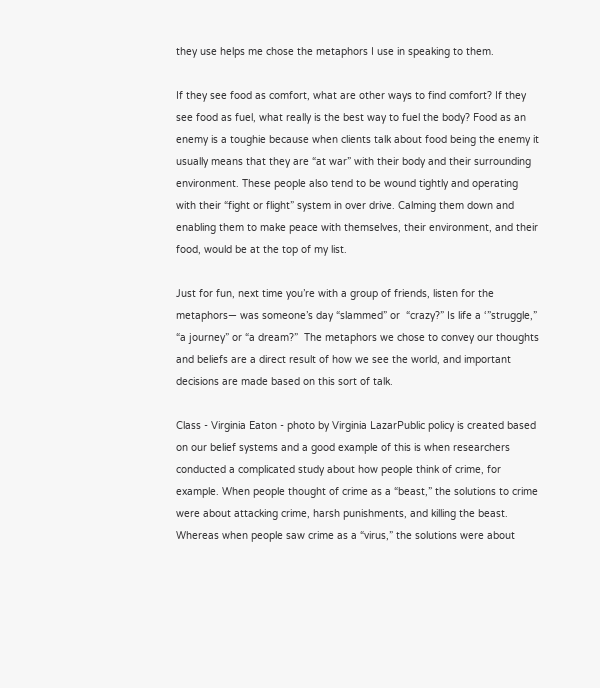they use helps me chose the metaphors I use in speaking to them.

If they see food as comfort, what are other ways to find comfort? If they see food as fuel, what really is the best way to fuel the body? Food as an enemy is a toughie because when clients talk about food being the enemy it usually means that they are “at war” with their body and their surrounding environment. These people also tend to be wound tightly and operating with their “fight or flight” system in over drive. Calming them down and enabling them to make peace with themselves, their environment, and their food, would be at the top of my list.

Just for fun, next time you’re with a group of friends, listen for the metaphors— was someone’s day “slammed” or  “crazy?” Is life a ‘”struggle,” “a journey” or “a dream?”  The metaphors we chose to convey our thoughts and beliefs are a direct result of how we see the world, and important decisions are made based on this sort of talk.

Class - Virginia Eaton - photo by Virginia LazarPublic policy is created based on our belief systems and a good example of this is when researchers conducted a complicated study about how people think of crime, for example. When people thought of crime as a “beast,” the solutions to crime were about attacking crime, harsh punishments, and killing the beast. Whereas when people saw crime as a “virus,” the solutions were about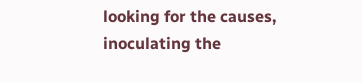looking for the causes, inoculating the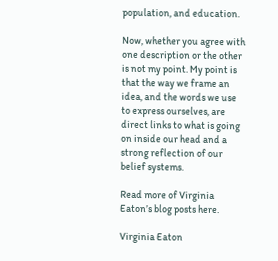population, and education.

Now, whether you agree with one description or the other is not my point. My point is that the way we frame an idea, and the words we use to express ourselves, are direct links to what is going on inside our head and a strong reflection of our belief systems.

Read more of Virginia Eaton’s blog posts here.

Virginia Eaton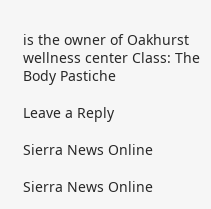is the owner of Oakhurst wellness center Class: The Body Pastiche

Leave a Reply

Sierra News Online

Sierra News Online